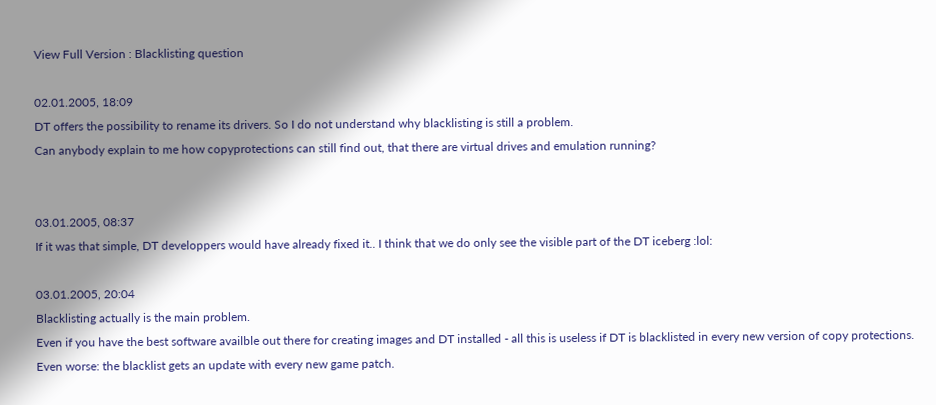View Full Version : Blacklisting question

02.01.2005, 18:09
DT offers the possibility to rename its drivers. So I do not understand why blacklisting is still a problem.
Can anybody explain to me how copyprotections can still find out, that there are virtual drives and emulation running?


03.01.2005, 08:37
If it was that simple, DT developpers would have already fixed it.. I think that we do only see the visible part of the DT iceberg :lol:

03.01.2005, 20:04
Blacklisting actually is the main problem.
Even if you have the best software availble out there for creating images and DT installed - all this is useless if DT is blacklisted in every new version of copy protections. Even worse: the blacklist gets an update with every new game patch.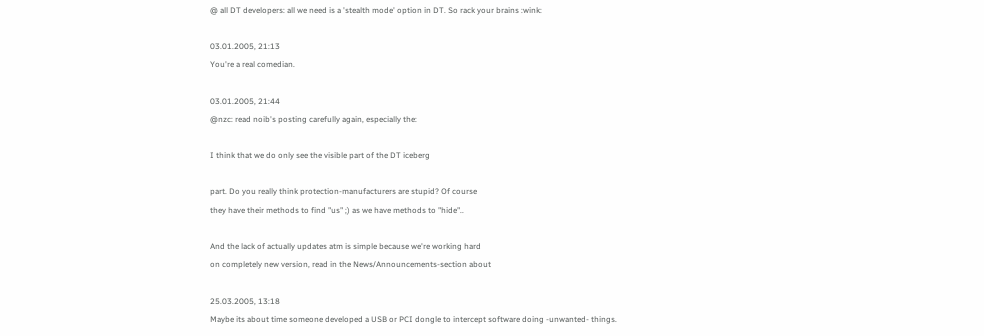@ all DT developers: all we need is a 'stealth mode' option in DT. So rack your brains :wink:

03.01.2005, 21:13
You're a real comedian.

03.01.2005, 21:44
@nzc: read noib's posting carefully again, especially the:

I think that we do only see the visible part of the DT iceberg

part. Do you really think protection-manufacturers are stupid? Of course
they have their methods to find "us" ;) as we have methods to "hide"..

And the lack of actually updates atm is simple because we're working hard
on completely new version, read in the News/Announcements-section about

25.03.2005, 13:18
Maybe its about time someone developed a USB or PCI dongle to intercept software doing -unwanted- things.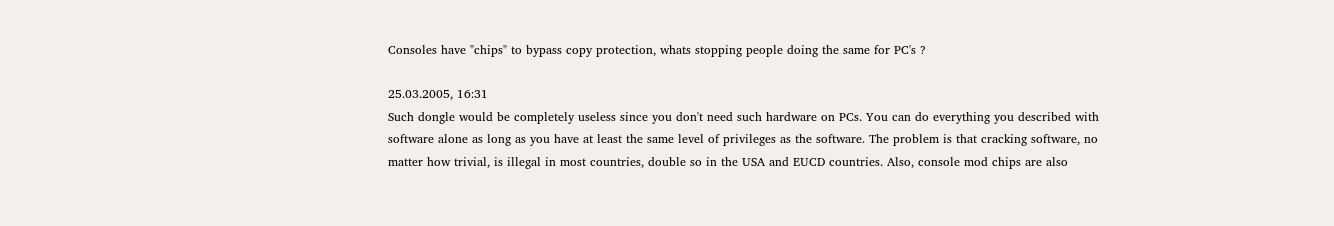Consoles have "chips" to bypass copy protection, whats stopping people doing the same for PC's ?

25.03.2005, 16:31
Such dongle would be completely useless since you don't need such hardware on PCs. You can do everything you described with software alone as long as you have at least the same level of privileges as the software. The problem is that cracking software, no matter how trivial, is illegal in most countries, double so in the USA and EUCD countries. Also, console mod chips are also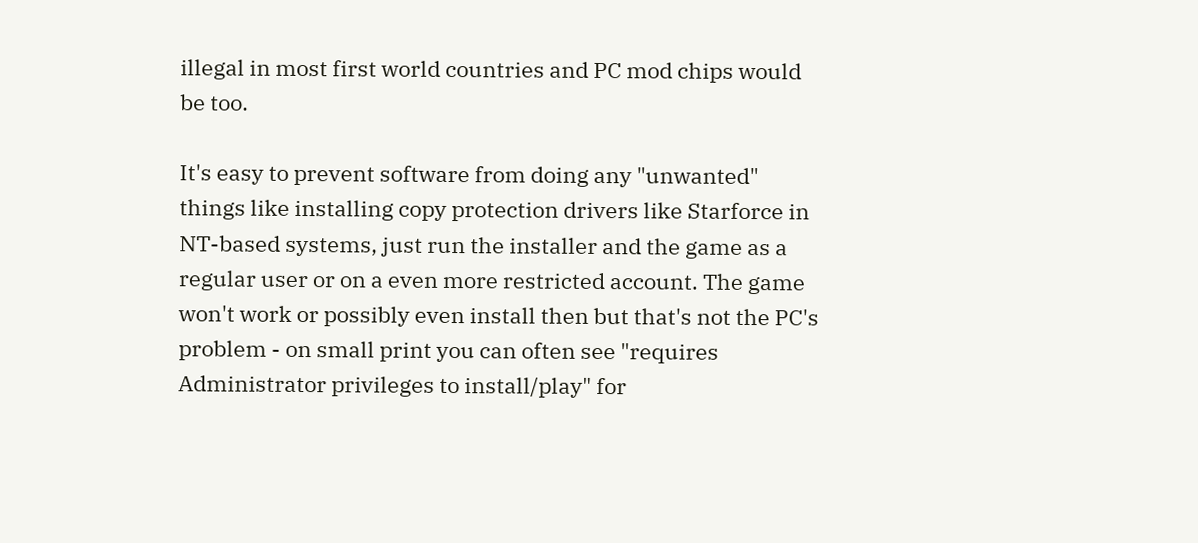illegal in most first world countries and PC mod chips would be too.

It's easy to prevent software from doing any "unwanted" things like installing copy protection drivers like Starforce in NT-based systems, just run the installer and the game as a regular user or on a even more restricted account. The game won't work or possibly even install then but that's not the PC's problem - on small print you can often see "requires Administrator privileges to install/play" for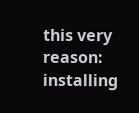this very reason: installing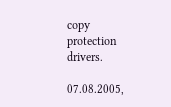copy protection drivers.

07.08.2005,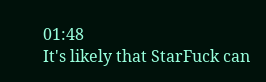01:48
It's likely that StarFuck can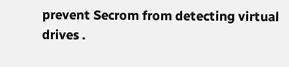prevent Secrom from detecting virtual drives .